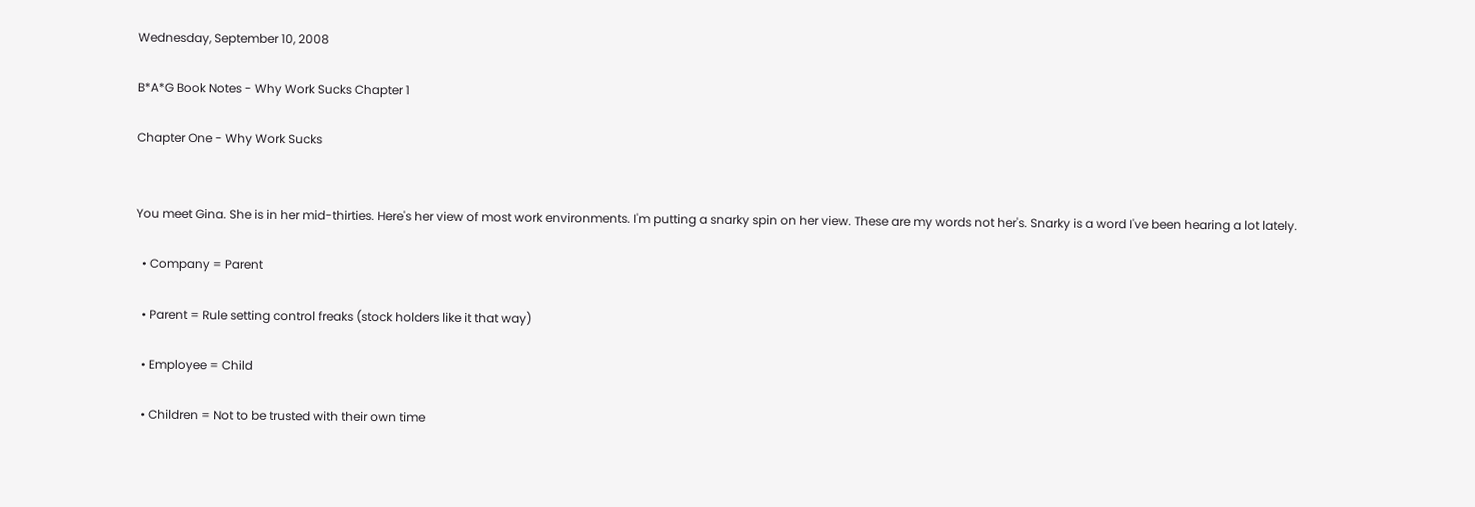Wednesday, September 10, 2008

B*A*G Book Notes - Why Work Sucks Chapter 1

Chapter One - Why Work Sucks


You meet Gina. She is in her mid-thirties. Here's her view of most work environments. I'm putting a snarky spin on her view. These are my words not her's. Snarky is a word I've been hearing a lot lately.

  • Company = Parent

  • Parent = Rule setting control freaks (stock holders like it that way)

  • Employee = Child

  • Children = Not to be trusted with their own time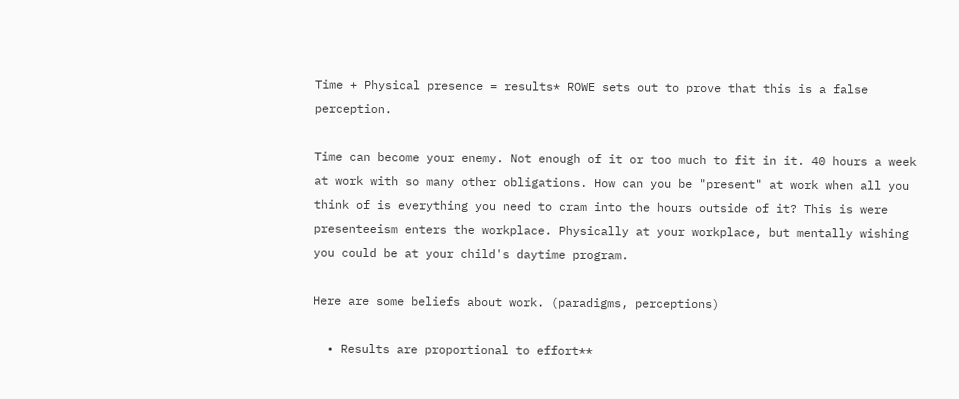Time + Physical presence = results* ROWE sets out to prove that this is a false perception.

Time can become your enemy. Not enough of it or too much to fit in it. 40 hours a week at work with so many other obligations. How can you be "present" at work when all you think of is everything you need to cram into the hours outside of it? This is were presenteeism enters the workplace. Physically at your workplace, but mentally wishing you could be at your child's daytime program.

Here are some beliefs about work. (paradigms, perceptions)

  • Results are proportional to effort**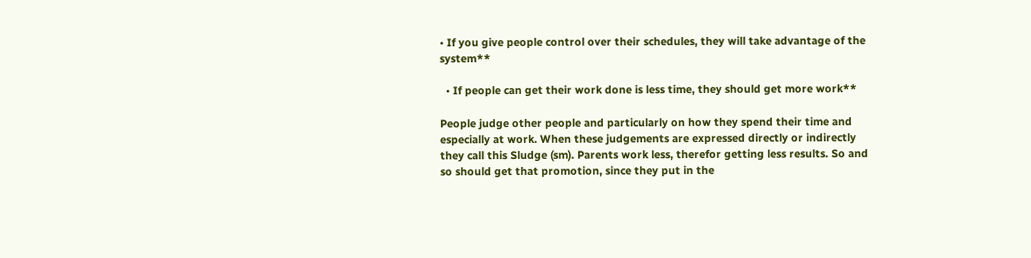• If you give people control over their schedules, they will take advantage of the system**

  • If people can get their work done is less time, they should get more work**

People judge other people and particularly on how they spend their time and especially at work. When these judgements are expressed directly or indirectly they call this Sludge (sm). Parents work less, therefor getting less results. So and so should get that promotion, since they put in the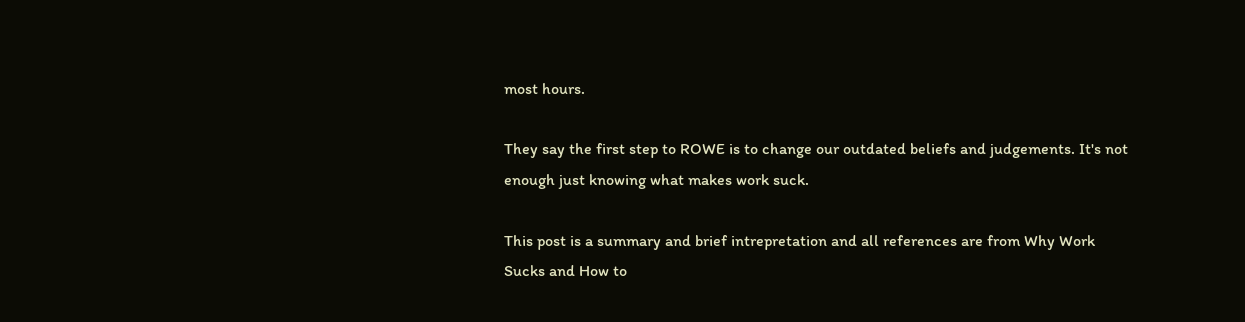most hours.

They say the first step to ROWE is to change our outdated beliefs and judgements. It's not enough just knowing what makes work suck.

This post is a summary and brief intrepretation and all references are from Why Work Sucks and How to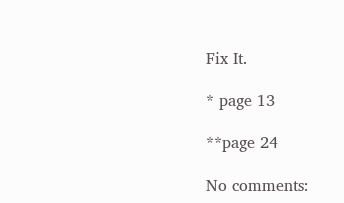Fix It.

* page 13

**page 24

No comments: